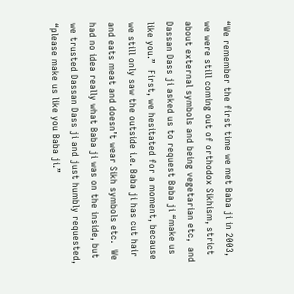“We remember the first time we met Baba ji in 2003, we were still coming out of orthodox Sikhism, strict about external symbols and being vegetarian etc,  and Dassan Dass ji asked us to request Baba ji “make us like you.”  First, we hesitated for a moment, because we still only saw the outside i.e. Baba ji has cut hair and eats meat and doesn’t wear Sikh symbols etc.  We had no idea really what Baba ji was on the inside, but we trusted Dassan Dass ji and just humbly requested, “please make us like you Baba ji.”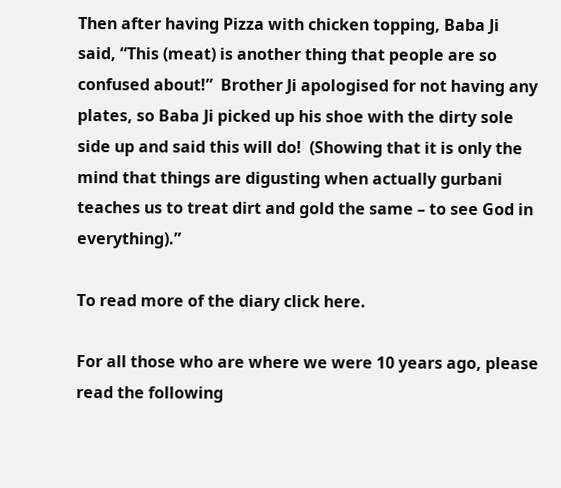Then after having Pizza with chicken topping, Baba Ji said, “This (meat) is another thing that people are so confused about!”  Brother Ji apologised for not having any plates, so Baba Ji picked up his shoe with the dirty sole side up and said this will do!  (Showing that it is only the mind that things are digusting when actually gurbani teaches us to treat dirt and gold the same – to see God in everything).”

To read more of the diary click here.

For all those who are where we were 10 years ago, please read the following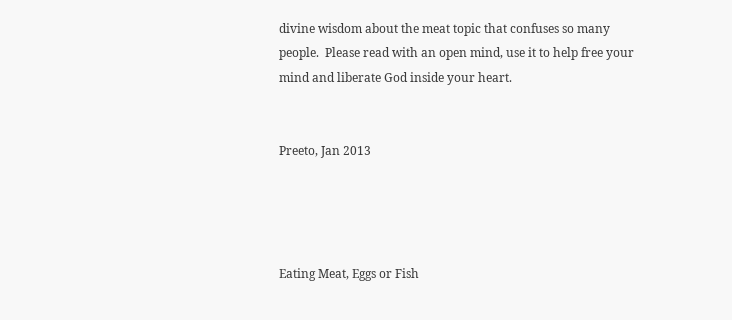divine wisdom about the meat topic that confuses so many people.  Please read with an open mind, use it to help free your mind and liberate God inside your heart.


Preeto, Jan 2013




Eating Meat, Eggs or Fish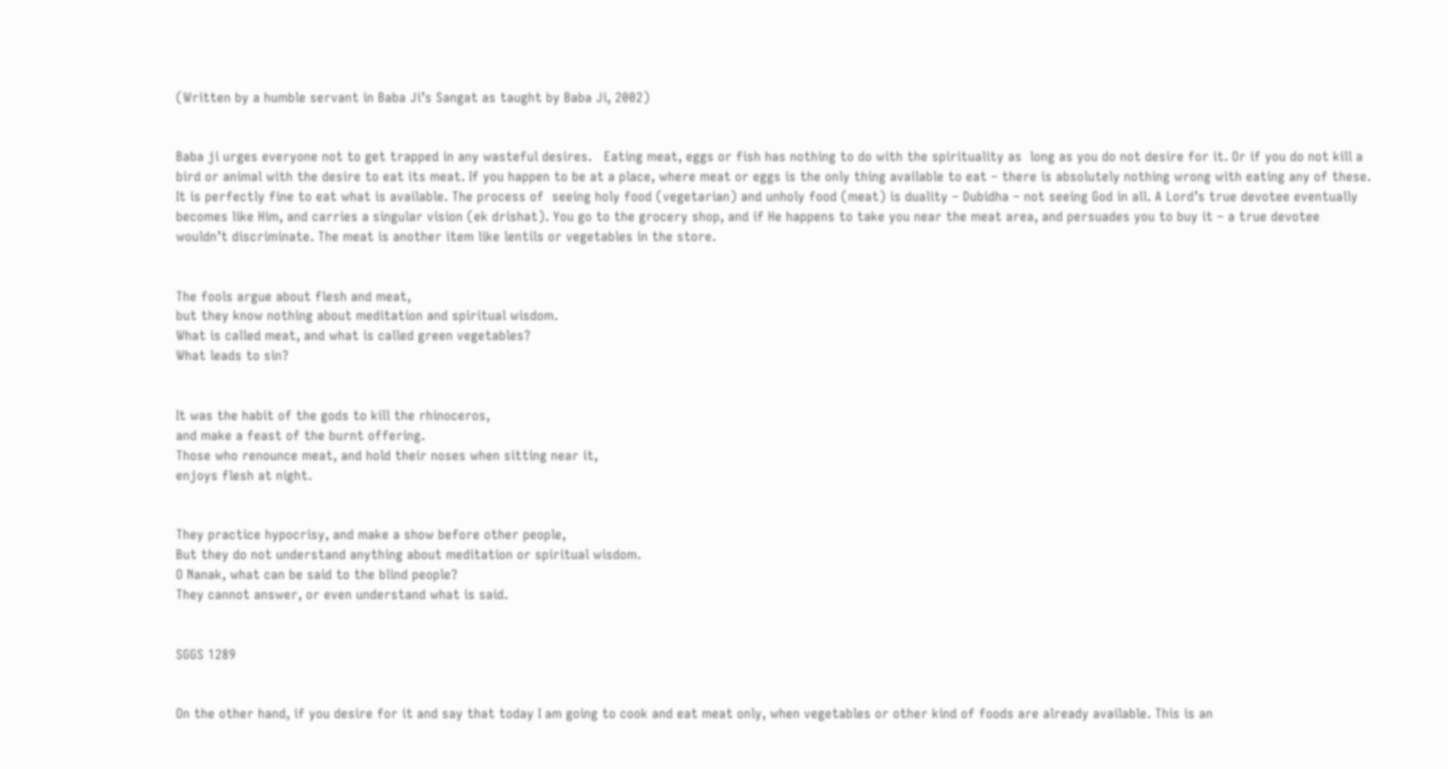(Written by a humble servant in Baba Ji’s Sangat as taught by Baba Ji, 2002)


Baba ji urges everyone not to get trapped in any wasteful desires.   Eating meat, eggs or fish has nothing to do with the spirituality as  long as you do not desire for it. Or if you do not kill a bird or animal with the desire to eat its meat. If you happen to be at a place, where meat or eggs is the only thing available to eat – there is absolutely nothing wrong with eating any of these. It is perfectly fine to eat what is available. The process of  seeing holy food (vegetarian) and unholy food (meat) is duality – Dubidha – not seeing God in all. A Lord’s true devotee eventually becomes like Him, and carries a singular vision (ek drishat). You go to the grocery shop, and if He happens to take you near the meat area, and persuades you to buy it – a true devotee wouldn’t discriminate. The meat is another item like lentils or vegetables in the store.


The fools argue about flesh and meat,
but they know nothing about meditation and spiritual wisdom.
What is called meat, and what is called green vegetables?
What leads to sin?


It was the habit of the gods to kill the rhinoceros,
and make a feast of the burnt offering.
Those who renounce meat, and hold their noses when sitting near it,
enjoys flesh at night.


They practice hypocrisy, and make a show before other people,
But they do not understand anything about meditation or spiritual wisdom.
O Nanak, what can be said to the blind people?
They cannot answer, or even understand what is said.


SGGS 1289


On the other hand, if you desire for it and say that today I am going to cook and eat meat only, when vegetables or other kind of foods are already available. This is an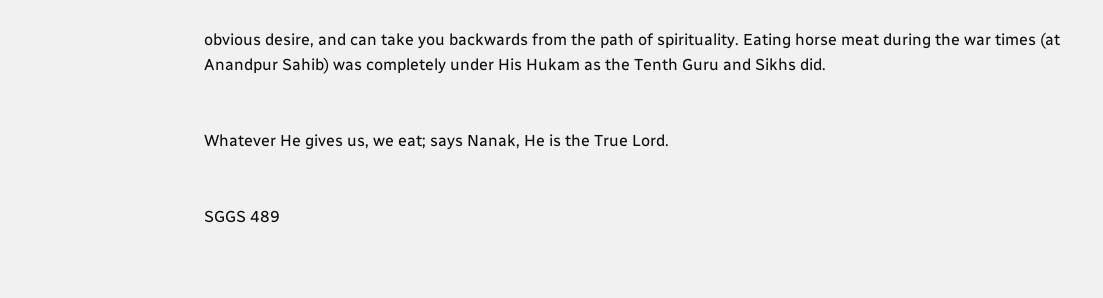obvious desire, and can take you backwards from the path of spirituality. Eating horse meat during the war times (at Anandpur Sahib) was completely under His Hukam as the Tenth Guru and Sikhs did.


Whatever He gives us, we eat; says Nanak, He is the True Lord.


SGGS 489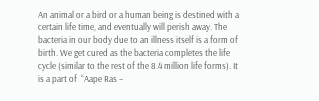An animal or a bird or a human being is destined with a certain life time, and eventually will perish away. The bacteria in our body due to an illness itself is a form of birth. We get cured as the bacteria completes the life cycle (similar to the rest of the 8.4 million life forms). It is a part of  “Aape Ras –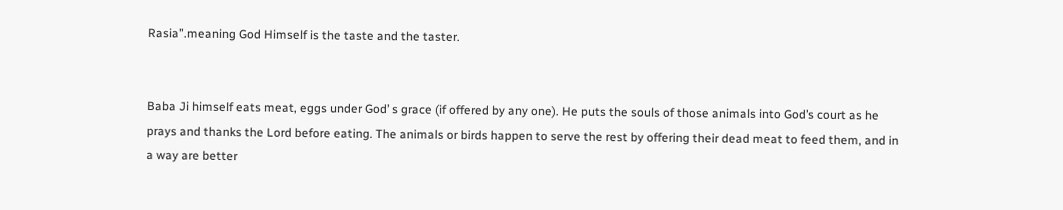Rasia”.meaning God Himself is the taste and the taster.


Baba Ji himself eats meat, eggs under God’ s grace (if offered by any one). He puts the souls of those animals into God’s court as he prays and thanks the Lord before eating. The animals or birds happen to serve the rest by offering their dead meat to feed them, and in a way are better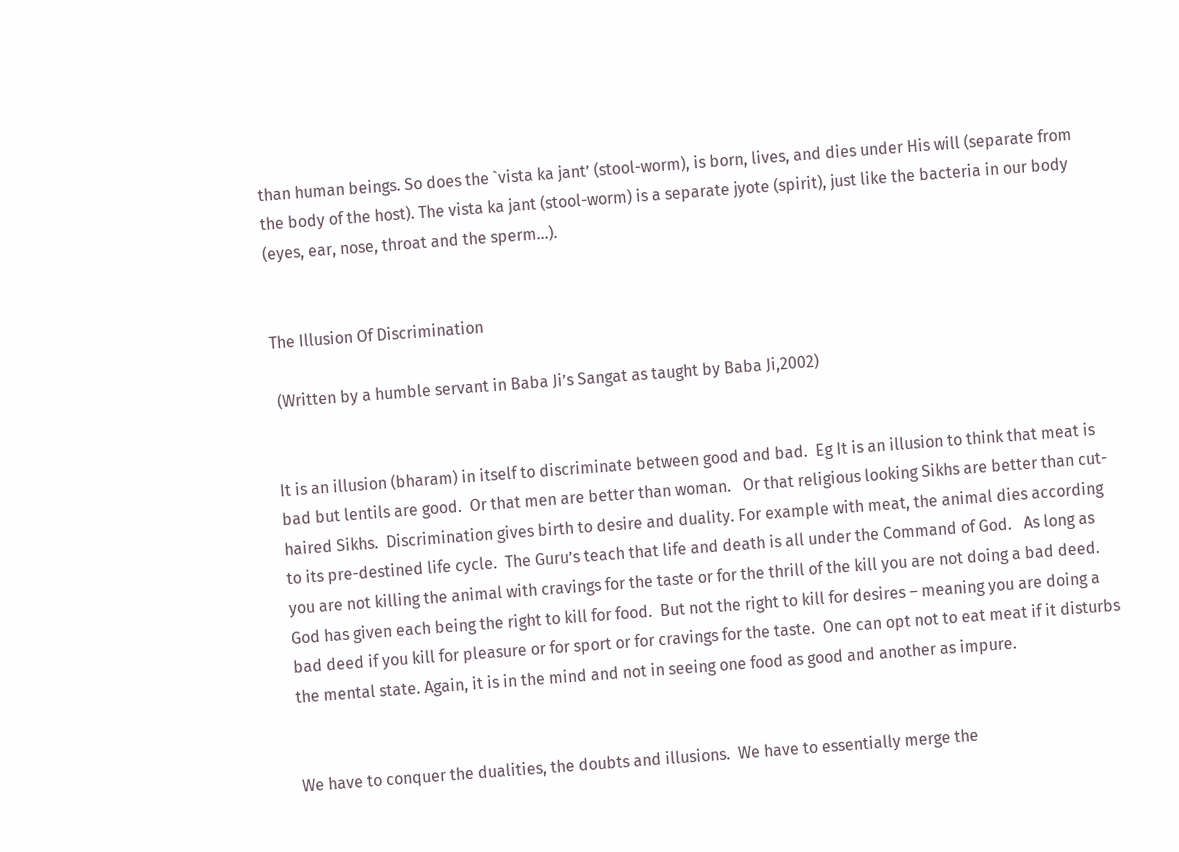than human beings. So does the `vista ka jant’ (stool-worm), is born, lives, and dies under His will (separate from the body of the host). The vista ka jant (stool-worm) is a separate jyote (spirit), just like the bacteria in our body (eyes, ear, nose, throat and the sperm…).


The Illusion Of Discrimination

 (Written by a humble servant in Baba Ji’s Sangat as taught by Baba Ji,2002)


It is an illusion (bharam) in itself to discriminate between good and bad.  Eg It is an illusion to think that meat is bad but lentils are good.  Or that men are better than woman.   Or that religious looking Sikhs are better than cut-haired Sikhs.  Discrimination gives birth to desire and duality. For example with meat, the animal dies according to its pre-destined life cycle.  The Guru’s teach that life and death is all under the Command of God.   As long as you are not killing the animal with cravings for the taste or for the thrill of the kill you are not doing a bad deed.  God has given each being the right to kill for food.  But not the right to kill for desires – meaning you are doing a bad deed if you kill for pleasure or for sport or for cravings for the taste.  One can opt not to eat meat if it disturbs the mental state. Again, it is in the mind and not in seeing one food as good and another as impure.


We have to conquer the dualities, the doubts and illusions.  We have to essentially merge the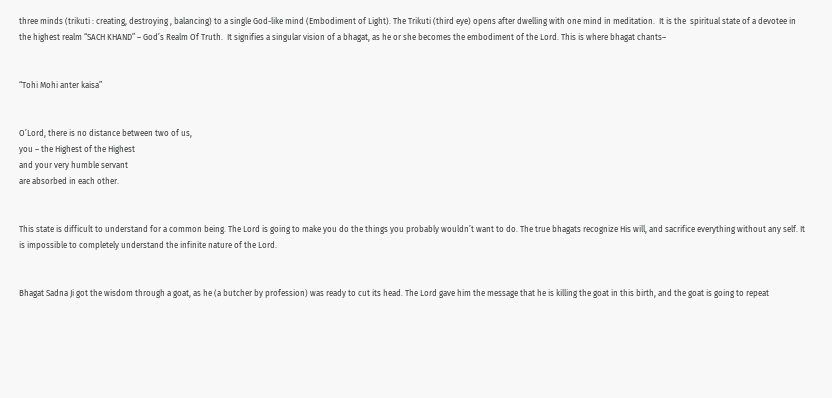three minds (trikuti : creating, destroying , balancing) to a single God-like mind (Embodiment of Light). The Trikuti (third eye) opens after dwelling with one mind in meditation.  It is the  spiritual state of a devotee in the highest realm “SACH KHAND” – God’s Realm Of Truth.  It signifies a singular vision of a bhagat, as he or she becomes the embodiment of the Lord. This is where bhagat chants–


“Tohi Mohi anter kaisa”


O’Lord, there is no distance between two of us,
you – the Highest of the Highest
and your very humble servant
are absorbed in each other.


This state is difficult to understand for a common being. The Lord is going to make you do the things you probably wouldn’t want to do. The true bhagats recognize His will, and sacrifice everything without any self. It is impossible to completely understand the infinite nature of the Lord.


Bhagat Sadna Ji got the wisdom through a goat, as he (a butcher by profession) was ready to cut its head. The Lord gave him the message that he is killing the goat in this birth, and the goat is going to repeat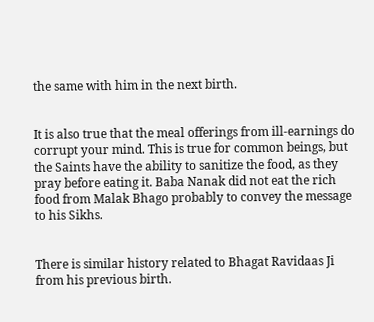the same with him in the next birth.


It is also true that the meal offerings from ill-earnings do corrupt your mind. This is true for common beings, but the Saints have the ability to sanitize the food, as they pray before eating it. Baba Nanak did not eat the rich food from Malak Bhago probably to convey the message to his Sikhs.


There is similar history related to Bhagat Ravidaas Ji from his previous birth.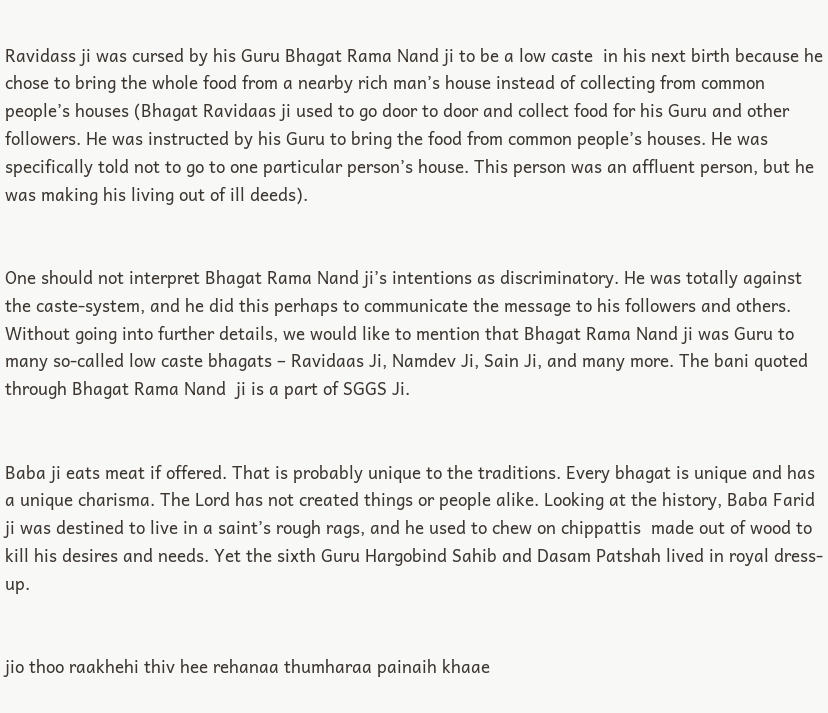Ravidass ji was cursed by his Guru Bhagat Rama Nand ji to be a low caste  in his next birth because he chose to bring the whole food from a nearby rich man’s house instead of collecting from common people’s houses (Bhagat Ravidaas ji used to go door to door and collect food for his Guru and other followers. He was instructed by his Guru to bring the food from common people’s houses. He was specifically told not to go to one particular person’s house. This person was an affluent person, but he was making his living out of ill deeds).


One should not interpret Bhagat Rama Nand ji’s intentions as discriminatory. He was totally against the caste-system, and he did this perhaps to communicate the message to his followers and others. Without going into further details, we would like to mention that Bhagat Rama Nand ji was Guru to many so-called low caste bhagats – Ravidaas Ji, Namdev Ji, Sain Ji, and many more. The bani quoted through Bhagat Rama Nand  ji is a part of SGGS Ji.


Baba ji eats meat if offered. That is probably unique to the traditions. Every bhagat is unique and has a unique charisma. The Lord has not created things or people alike. Looking at the history, Baba Farid ji was destined to live in a saint’s rough rags, and he used to chew on chippattis  made out of wood to kill his desires and needs. Yet the sixth Guru Hargobind Sahib and Dasam Patshah lived in royal dress-up.


jio thoo raakhehi thiv hee rehanaa thumharaa painaih khaae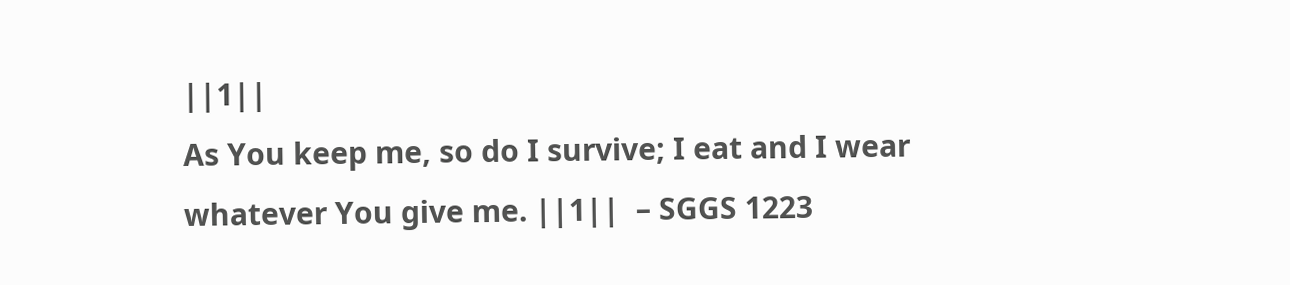||1||
As You keep me, so do I survive; I eat and I wear whatever You give me. ||1||  – SGGS 1223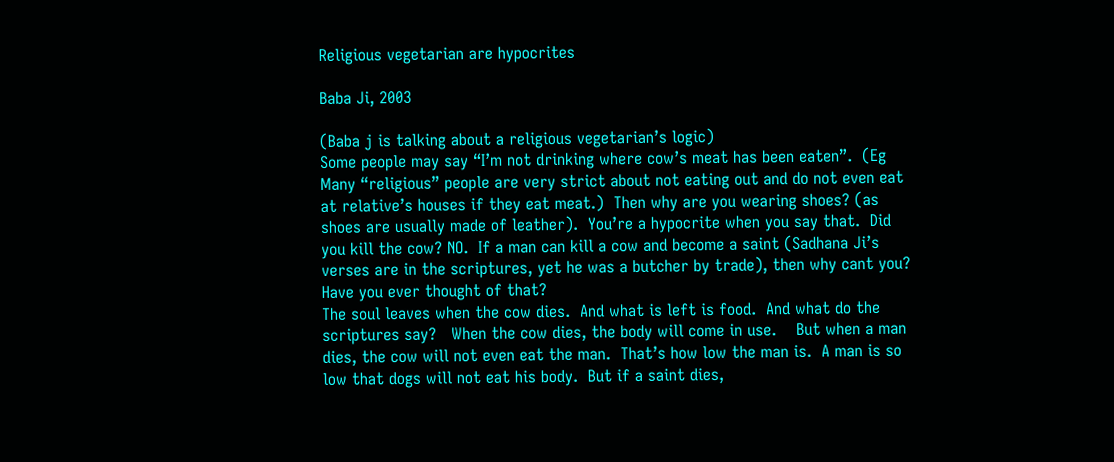Religious vegetarian are hypocrites

Baba Ji, 2003

(Baba j is talking about a religious vegetarian’s logic)
Some people may say “I’m not drinking where cow’s meat has been eaten”.  (Eg Many “religious” people are very strict about not eating out and do not even eat at relative’s houses if they eat meat.)  Then why are you wearing shoes? (as shoes are usually made of leather).  You’re a hypocrite when you say that.  Did you kill the cow? NO.  If a man can kill a cow and become a saint (Sadhana Ji’s verses are in the scriptures, yet he was a butcher by trade), then why cant you?  Have you ever thought of that?
The soul leaves when the cow dies.  And what is left is food.  And what do the scriptures say?   When the cow dies, the body will come in use.    But when a man dies, the cow will not even eat the man.  That’s how low the man is.  A man is so low that dogs will not eat his body.  But if a saint dies,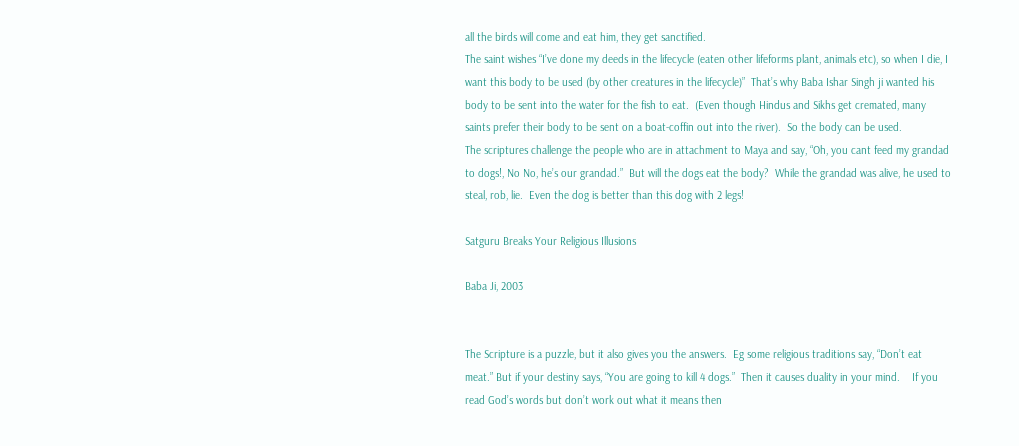all the birds will come and eat him, they get sanctified.
The saint wishes “I’ve done my deeds in the lifecycle (eaten other lifeforms plant, animals etc), so when I die, I want this body to be used (by other creatures in the lifecycle)”  That’s why Baba Ishar Singh ji wanted his body to be sent into the water for the fish to eat.  (Even though Hindus and Sikhs get cremated, many saints prefer their body to be sent on a boat-coffin out into the river).  So the body can be used.
The scriptures challenge the people who are in attachment to Maya and say, “Oh, you cant feed my grandad to dogs!, No No, he’s our grandad.”  But will the dogs eat the body?  While the grandad was alive, he used to steal, rob, lie.  Even the dog is better than this dog with 2 legs!

Satguru Breaks Your Religious Illusions

Baba Ji, 2003


The Scripture is a puzzle, but it also gives you the answers.  Eg some religious traditions say, “Don’t eat meat.” But if your destiny says, “You are going to kill 4 dogs.”  Then it causes duality in your mind.    If you read God’s words but don’t work out what it means then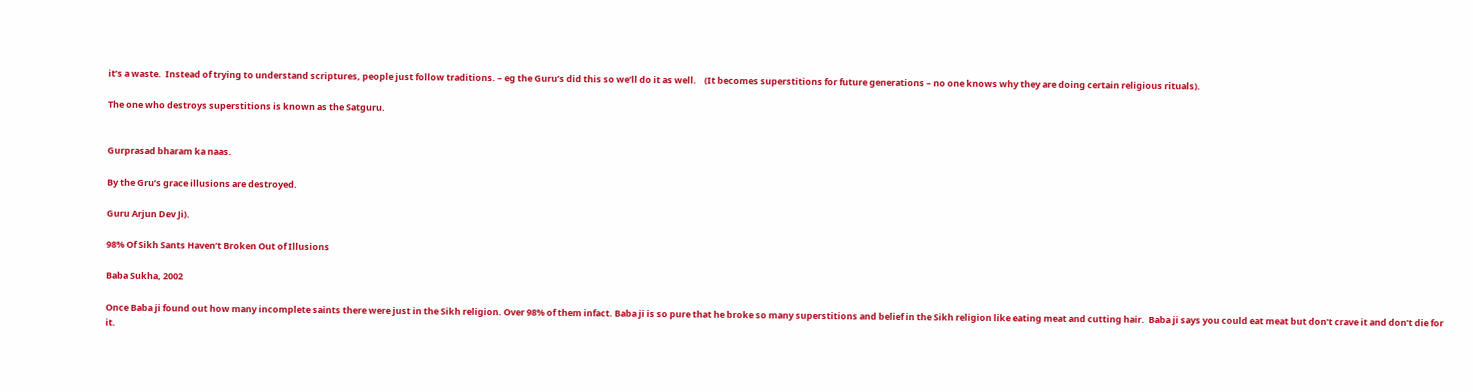it’s a waste.  Instead of trying to understand scriptures, people just follow traditions. – eg the Guru’s did this so we’ll do it as well.    (It becomes superstitions for future generations – no one knows why they are doing certain religious rituals).

The one who destroys superstitions is known as the Satguru.


Gurprasad bharam ka naas.

By the Gru’s grace illusions are destroyed.

Guru Arjun Dev Ji).

98% Of Sikh Sants Haven’t Broken Out of Illusions

Baba Sukha, 2002

Once Baba ji found out how many incomplete saints there were just in the Sikh religion. Over 98% of them infact. Baba ji is so pure that he broke so many superstitions and belief in the Sikh religion like eating meat and cutting hair.  Baba ji says you could eat meat but don’t crave it and don’t die for it.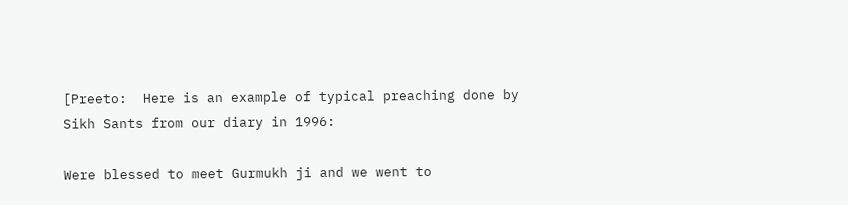[Preeto:  Here is an example of typical preaching done by Sikh Sants from our diary in 1996:

Were blessed to meet Gurmukh ji and we went to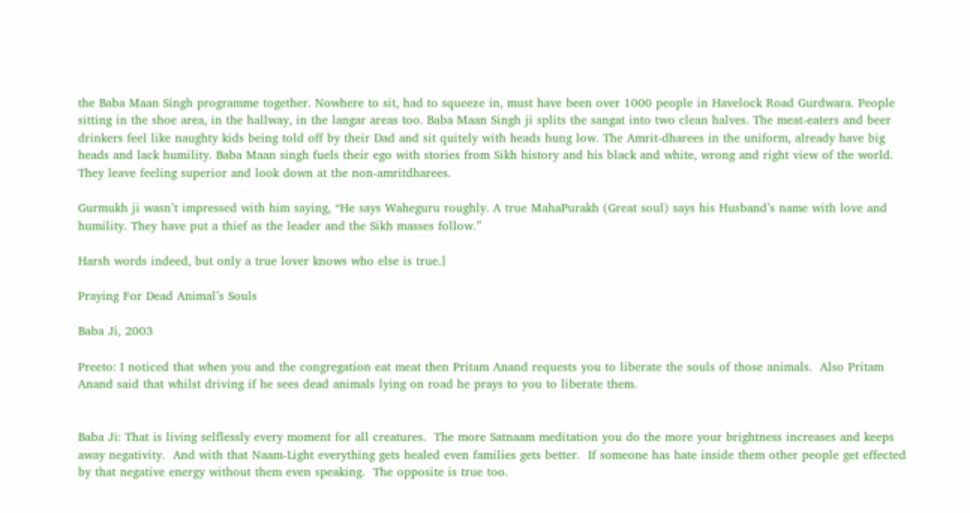the Baba Maan Singh programme together. Nowhere to sit, had to squeeze in, must have been over 1000 people in Havelock Road Gurdwara. People sitting in the shoe area, in the hallway, in the langar areas too. Baba Maan Singh ji splits the sangat into two clean halves. The meat-eaters and beer drinkers feel like naughty kids being told off by their Dad and sit quitely with heads hung low. The Amrit-dharees in the uniform, already have big heads and lack humility. Baba Maan singh fuels their ego with stories from Sikh history and his black and white, wrong and right view of the world. They leave feeling superior and look down at the non-amritdharees.

Gurmukh ji wasn’t impressed with him saying, “He says Waheguru roughly. A true MahaPurakh (Great soul) says his Husband’s name with love and humility. They have put a thief as the leader and the Sikh masses follow.”

Harsh words indeed, but only a true lover knows who else is true.]

Praying For Dead Animal’s Souls

Baba Ji, 2003

Preeto: I noticed that when you and the congregation eat meat then Pritam Anand requests you to liberate the souls of those animals.  Also Pritam Anand said that whilst driving if he sees dead animals lying on road he prays to you to liberate them.


Baba Ji: That is living selflessly every moment for all creatures.  The more Satnaam meditation you do the more your brightness increases and keeps away negativity.  And with that Naam-Light everything gets healed even families gets better.  If someone has hate inside them other people get effected by that negative energy without them even speaking.  The opposite is true too.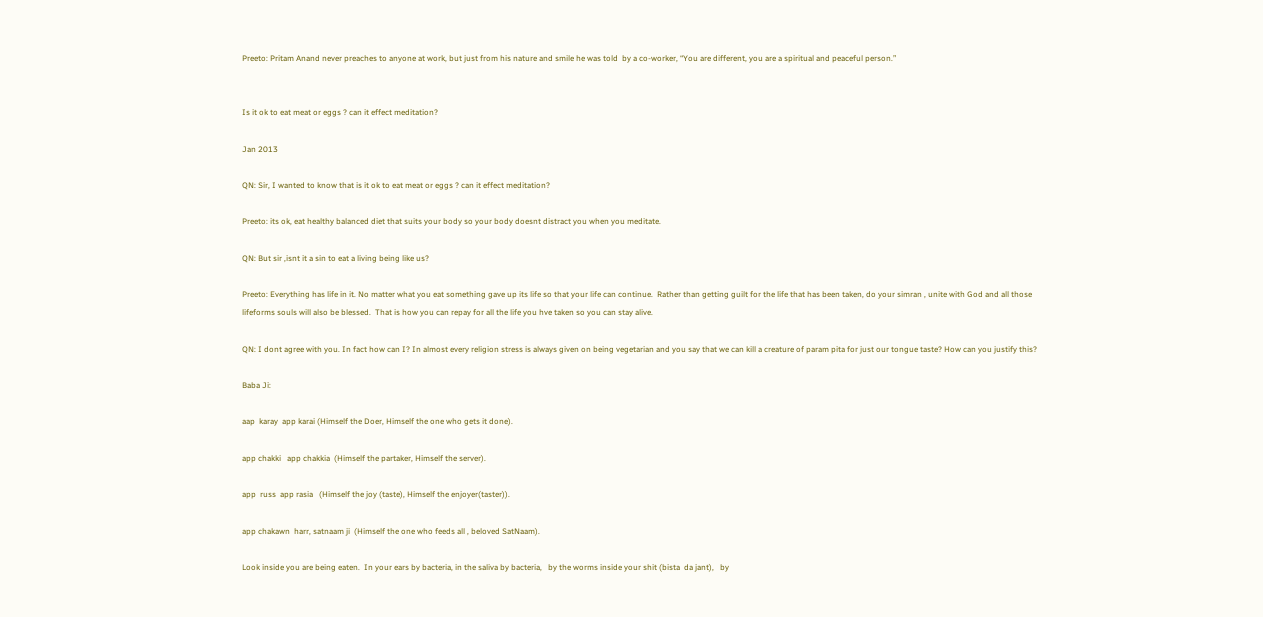Preeto: Pritam Anand never preaches to anyone at work, but just from his nature and smile he was told  by a co-worker, “You are different, you are a spiritual and peaceful person.”


Is it ok to eat meat or eggs ? can it effect meditation?

Jan 2013

QN: Sir, I wanted to know that is it ok to eat meat or eggs ? can it effect meditation?

Preeto: its ok, eat healthy balanced diet that suits your body so your body doesnt distract you when you meditate.

QN: But sir ,isnt it a sin to eat a living being like us?

Preeto: Everything has life in it. No matter what you eat something gave up its life so that your life can continue.  Rather than getting guilt for the life that has been taken, do your simran , unite with God and all those lifeforms souls will also be blessed.  That is how you can repay for all the life you hve taken so you can stay alive.

QN: I dont agree with you. In fact how can I? In almost every religion stress is always given on being vegetarian and you say that we can kill a creature of param pita for just our tongue taste? How can you justify this?

Baba Ji:

aap  karay  app karai (Himself the Doer, Himself the one who gets it done).

app chakki   app chakkia  (Himself the partaker, Himself the server).

app  russ  app rasia   (Himself the joy (taste), Himself the enjoyer(taster)).

app chakawn  harr, satnaam ji  (Himself the one who feeds all , beloved SatNaam).

Look inside you are being eaten.  In your ears by bacteria, in the saliva by bacteria,   by the worms inside your shit (bista  da jant),   by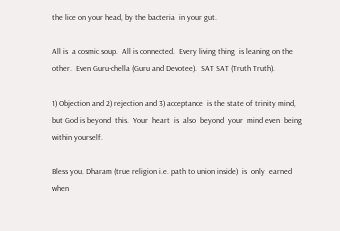the lice on your head, by the bacteria  in your gut.

All is  a cosmic soup.  All is connected.  Every living thing  is leaning on the other.  Even Guru-chella (Guru and Devotee).  SAT SAT (Truth Truth).

1) Objection and 2) rejection and 3) acceptance  is the state of trinity mind, but God is beyond  this.  Your  heart  is  also  beyond  your  mind even  being  within yourself.

Bless you. Dharam (true religion i.e. path to union inside)  is  only  earned  when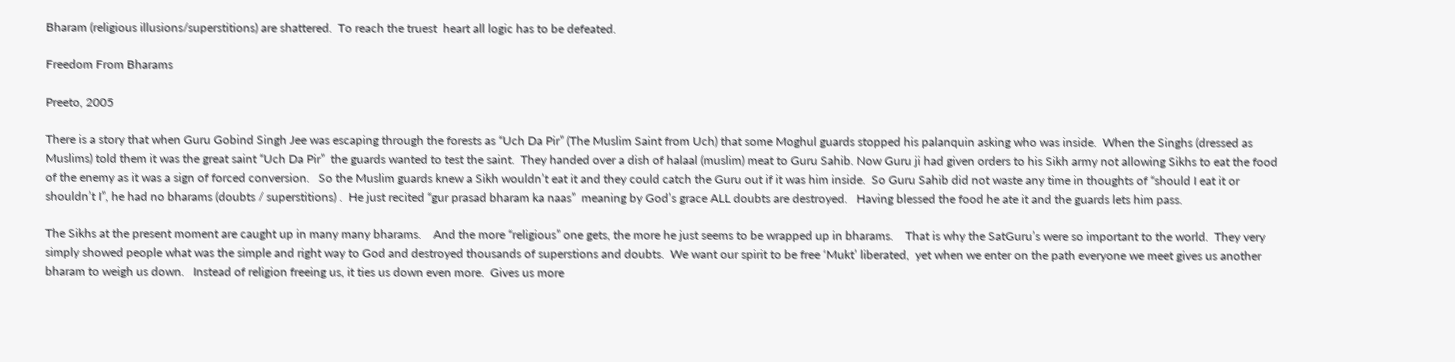Bharam (religious illusions/superstitions) are shattered.  To reach the truest  heart all logic has to be defeated.

Freedom From Bharams

Preeto, 2005

There is a story that when Guru Gobind Singh Jee was escaping through the forests as “Uch Da Pir” (The Muslim Saint from Uch) that some Moghul guards stopped his palanquin asking who was inside.  When the Singhs (dressed as Muslims) told them it was the great saint “Uch Da Pir”  the guards wanted to test the saint.  They handed over a dish of halaal (muslim) meat to Guru Sahib. Now Guru ji had given orders to his Sikh army not allowing Sikhs to eat the food of the enemy as it was a sign of forced conversion.   So the Muslim guards knew a Sikh wouldn’t eat it and they could catch the Guru out if it was him inside.  So Guru Sahib did not waste any time in thoughts of “should I eat it or shouldn’t I”, he had no bharams (doubts / superstitions) .  He just recited “gur prasad bharam ka naas”  meaning by God’s grace ALL doubts are destroyed.   Having blessed the food he ate it and the guards lets him pass.

The Sikhs at the present moment are caught up in many many bharams.    And the more “religious” one gets, the more he just seems to be wrapped up in bharams.    That is why the SatGuru’s were so important to the world.  They very simply showed people what was the simple and right way to God and destroyed thousands of superstions and doubts.  We want our spirit to be free ‘Mukt’ liberated,  yet when we enter on the path everyone we meet gives us another bharam to weigh us down.   Instead of religion freeing us, it ties us down even more.  Gives us more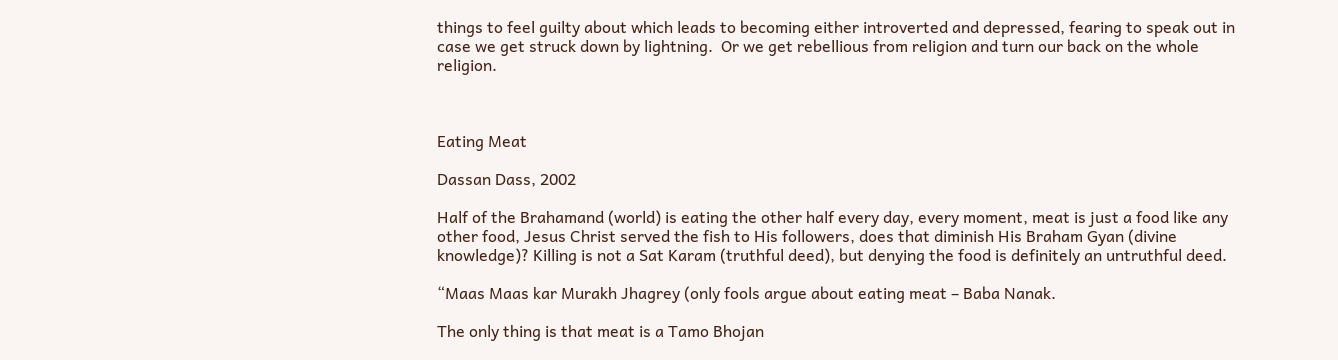things to feel guilty about which leads to becoming either introverted and depressed, fearing to speak out in case we get struck down by lightning.  Or we get rebellious from religion and turn our back on the whole religion.



Eating Meat

Dassan Dass, 2002

Half of the Brahamand (world) is eating the other half every day, every moment, meat is just a food like any other food, Jesus Christ served the fish to His followers, does that diminish His Braham Gyan (divine knowledge)? Killing is not a Sat Karam (truthful deed), but denying the food is definitely an untruthful deed.

“Maas Maas kar Murakh Jhagrey (only fools argue about eating meat – Baba Nanak.

The only thing is that meat is a Tamo Bhojan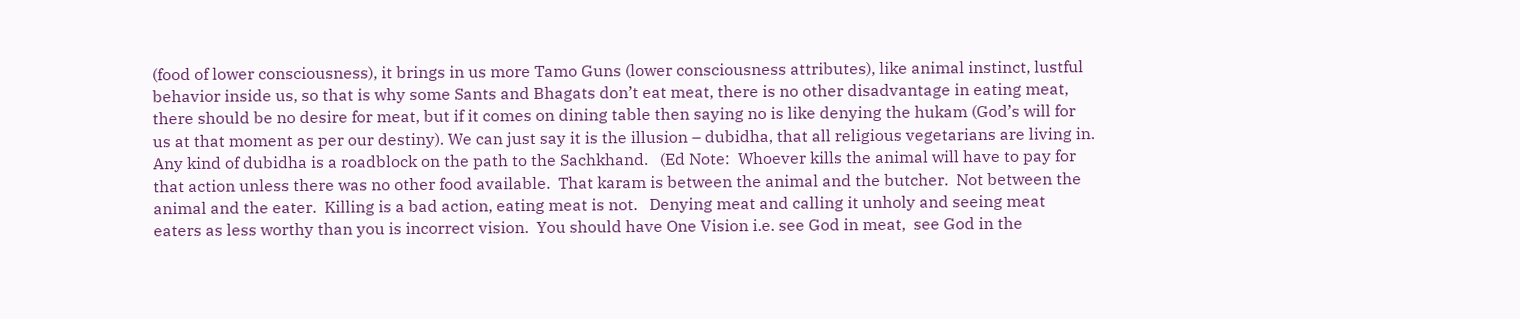(food of lower consciousness), it brings in us more Tamo Guns (lower consciousness attributes), like animal instinct, lustful behavior inside us, so that is why some Sants and Bhagats don’t eat meat, there is no other disadvantage in eating meat, there should be no desire for meat, but if it comes on dining table then saying no is like denying the hukam (God’s will for us at that moment as per our destiny). We can just say it is the illusion – dubidha, that all religious vegetarians are living in. Any kind of dubidha is a roadblock on the path to the Sachkhand.   (Ed Note:  Whoever kills the animal will have to pay for that action unless there was no other food available.  That karam is between the animal and the butcher.  Not between the animal and the eater.  Killing is a bad action, eating meat is not.   Denying meat and calling it unholy and seeing meat eaters as less worthy than you is incorrect vision.  You should have One Vision i.e. see God in meat,  see God in the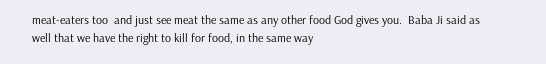meat-eaters too  and just see meat the same as any other food God gives you.  Baba Ji said as well that we have the right to kill for food, in the same way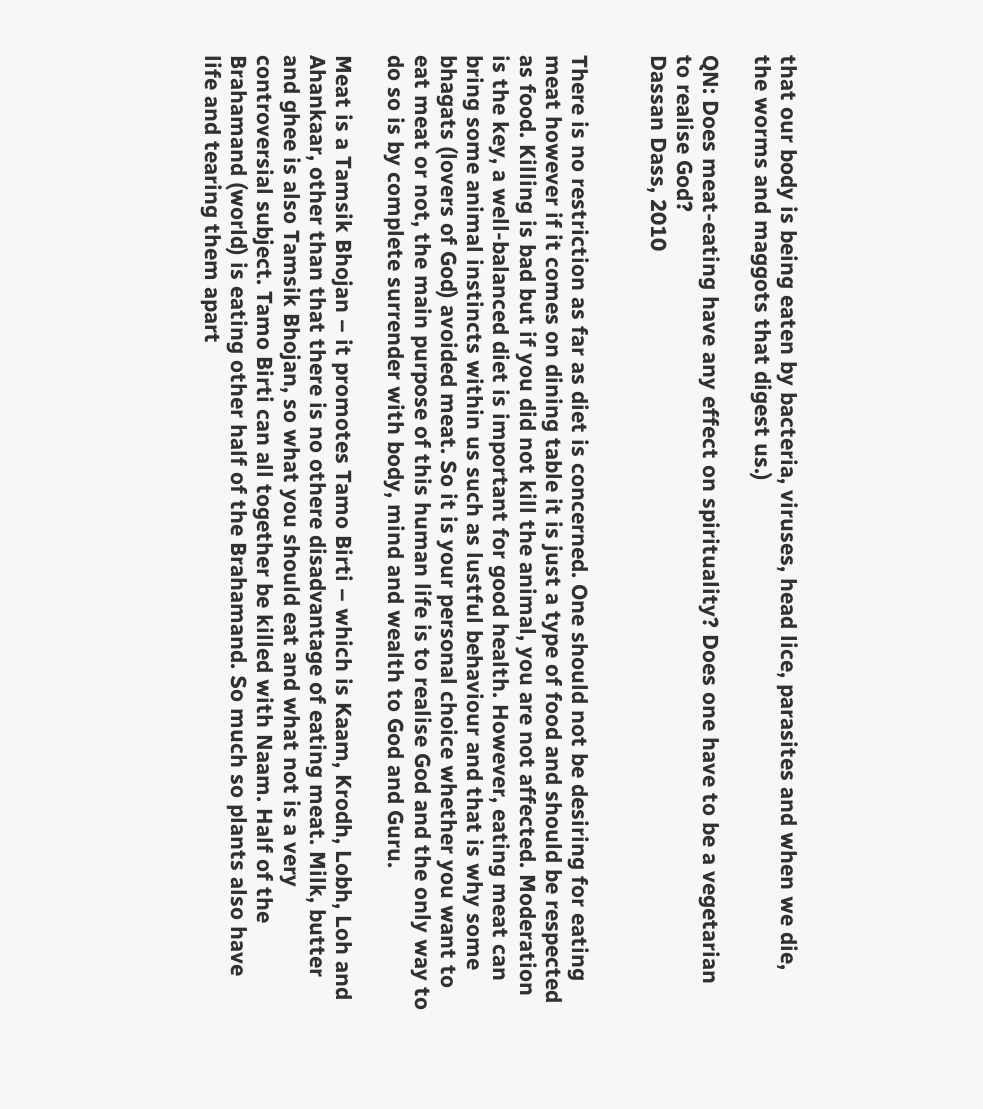that our body is being eaten by bacteria, viruses, head lice, parasites and when we die, the worms and maggots that digest us.)

QN: Does meat-eating have any effect on spirituality? Does one have to be a vegetarian to realise God?
Dassan Dass, 2010


There is no restriction as far as diet is concerned. One should not be desiring for eating meat however if it comes on dining table it is just a type of food and should be respected as food. Killing is bad but if you did not kill the animal, you are not affected. Moderation is the key, a well-balanced diet is important for good health. However, eating meat can bring some animal instincts within us such as lustful behaviour and that is why some bhagats (lovers of God) avoided meat. So it is your personal choice whether you want to eat meat or not, the main purpose of this human life is to realise God and the only way to do so is by complete surrender with body, mind and wealth to God and Guru.

Meat is a Tamsik Bhojan – it promotes Tamo Birti – which is Kaam, Krodh, Lobh, Loh and Ahankaar, other than that there is no othere disadvantage of eating meat. Milk, butter and ghee is also Tamsik Bhojan, so what you should eat and what not is a very controversial subject. Tamo Birti can all together be killed with Naam. Half of the Brahamand (world) is eating other half of the Brahamand. So much so plants also have life and tearing them apart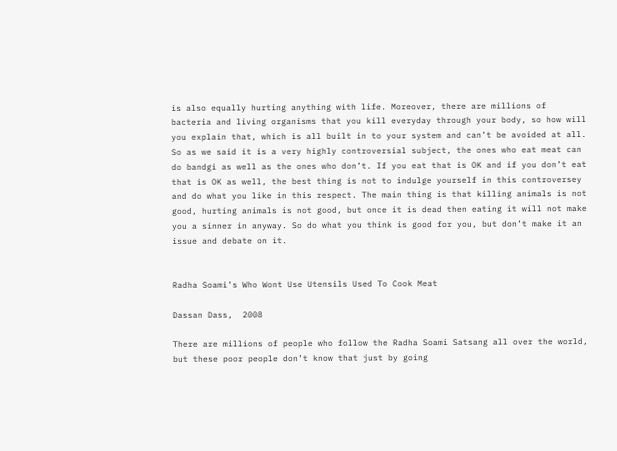is also equally hurting anything with life. Moreover, there are millions of bacteria and living organisms that you kill everyday through your body, so how will you explain that, which is all built in to your system and can’t be avoided at all. So as we said it is a very highly controversial subject, the ones who eat meat can do bandgi as well as the ones who don’t. If you eat that is OK and if you don’t eat that is OK as well, the best thing is not to indulge yourself in this controversey and do what you like in this respect. The main thing is that killing animals is not good, hurting animals is not good, but once it is dead then eating it will not make you a sinner in anyway. So do what you think is good for you, but don’t make it an issue and debate on it.


Radha Soami’s Who Wont Use Utensils Used To Cook Meat

Dassan Dass,  2008

There are millions of people who follow the Radha Soami Satsang all over the world, but these poor people don’t know that just by going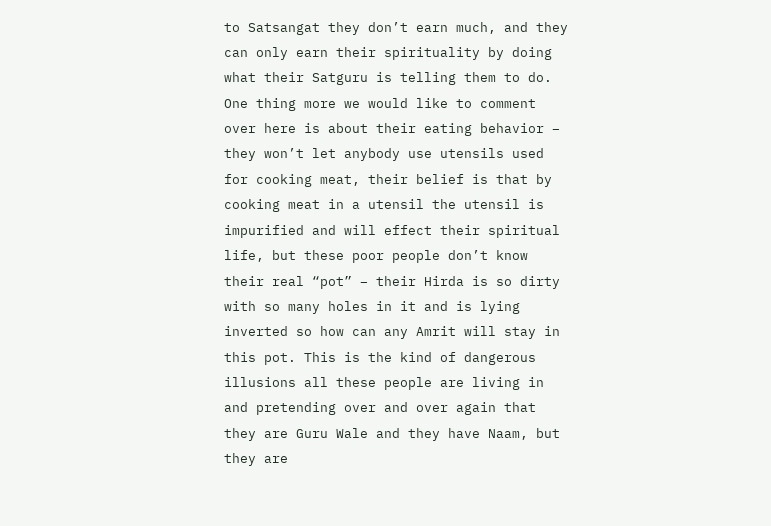to Satsangat they don’t earn much, and they can only earn their spirituality by doing what their Satguru is telling them to do. One thing more we would like to comment over here is about their eating behavior – they won’t let anybody use utensils used for cooking meat, their belief is that by cooking meat in a utensil the utensil is impurified and will effect their spiritual life, but these poor people don’t know their real “pot” – their Hirda is so dirty with so many holes in it and is lying inverted so how can any Amrit will stay in this pot. This is the kind of dangerous illusions all these people are living in and pretending over and over again that they are Guru Wale and they have Naam, but they are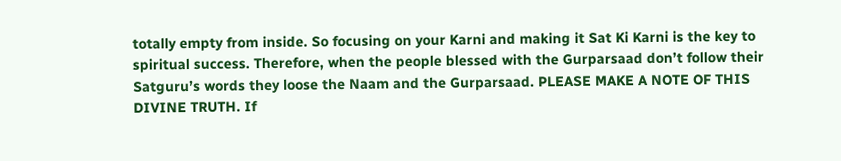totally empty from inside. So focusing on your Karni and making it Sat Ki Karni is the key to spiritual success. Therefore, when the people blessed with the Gurparsaad don’t follow their Satguru’s words they loose the Naam and the Gurparsaad. PLEASE MAKE A NOTE OF THIS DIVINE TRUTH. If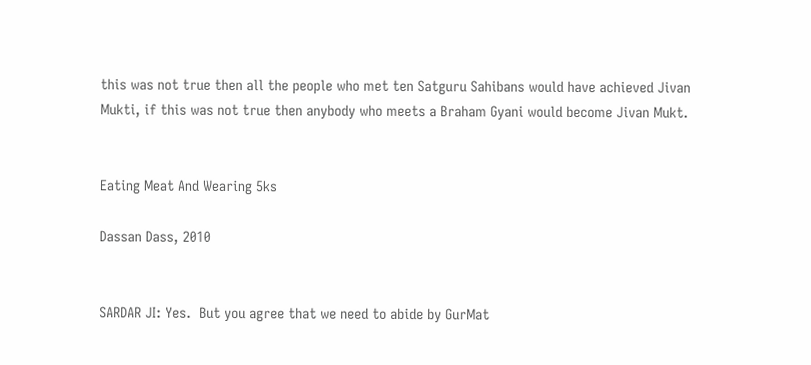this was not true then all the people who met ten Satguru Sahibans would have achieved Jivan Mukti, if this was not true then anybody who meets a Braham Gyani would become Jivan Mukt.


Eating Meat And Wearing 5ks

Dassan Dass, 2010


SARDAR JI: Yes.  But you agree that we need to abide by GurMat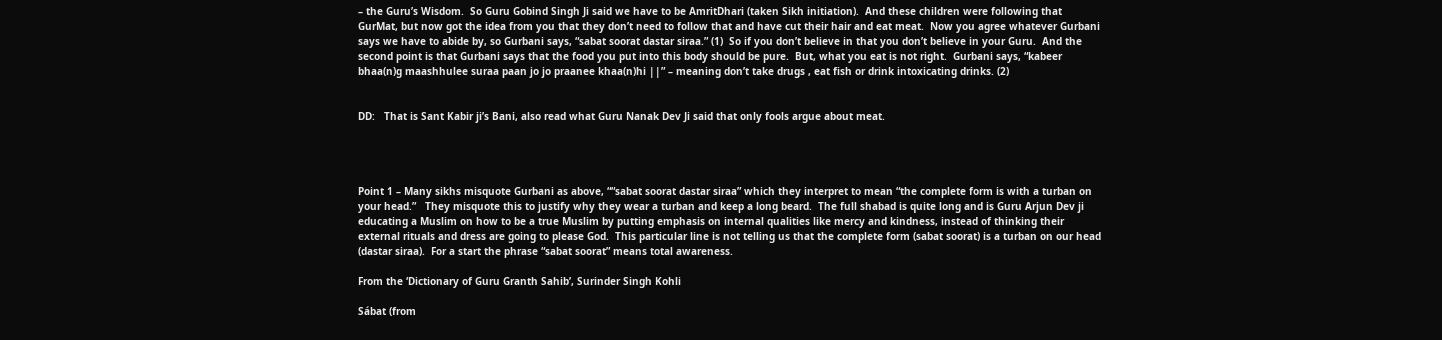– the Guru’s Wisdom.  So Guru Gobind Singh Ji said we have to be AmritDhari (taken Sikh initiation).  And these children were following that GurMat, but now got the idea from you that they don’t need to follow that and have cut their hair and eat meat.  Now you agree whatever Gurbani says we have to abide by, so Gurbani says, “sabat soorat dastar siraa.” (1)  So if you don’t believe in that you don’t believe in your Guru.  And the second point is that Gurbani says that the food you put into this body should be pure.  But, what you eat is not right.  Gurbani says, “kabeer bhaa(n)g maashhulee suraa paan jo jo praanee khaa(n)hi ||” – meaning don’t take drugs , eat fish or drink intoxicating drinks. (2)


DD:   That is Sant Kabir ji’s Bani, also read what Guru Nanak Dev Ji said that only fools argue about meat.




Point 1 – Many sikhs misquote Gurbani as above, ““sabat soorat dastar siraa” which they interpret to mean “the complete form is with a turban on your head.”   They misquote this to justify why they wear a turban and keep a long beard.  The full shabad is quite long and is Guru Arjun Dev ji educating a Muslim on how to be a true Muslim by putting emphasis on internal qualities like mercy and kindness, instead of thinking their external rituals and dress are going to please God.  This particular line is not telling us that the complete form (sabat soorat) is a turban on our head (dastar siraa).  For a start the phrase “sabat soorat” means total awareness.

From the ‘Dictionary of Guru Granth Sahib’, Surinder Singh Kohli

Sábat (from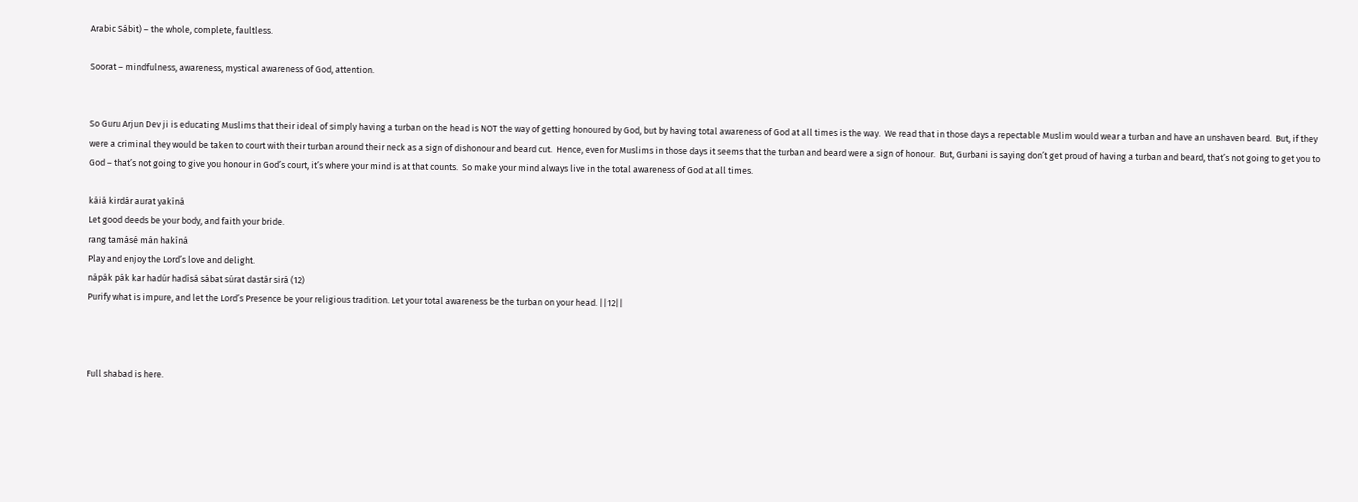Arabic Sábit) – the whole, complete, faultless.

Soorat – mindfulness, awareness, mystical awareness of God, attention.


So Guru Arjun Dev ji is educating Muslims that their ideal of simply having a turban on the head is NOT the way of getting honoured by God, but by having total awareness of God at all times is the way.  We read that in those days a repectable Muslim would wear a turban and have an unshaven beard.  But, if they were a criminal they would be taken to court with their turban around their neck as a sign of dishonour and beard cut.  Hence, even for Muslims in those days it seems that the turban and beard were a sign of honour.  But, Gurbani is saying don’t get proud of having a turban and beard, that’s not going to get you to God – that’s not going to give you honour in God’s court, it’s where your mind is at that counts.  So make your mind always live in the total awareness of God at all times.

káiá kirdár aurat yakíná
Let good deeds be your body, and faith your bride.
rang tamásé mán hakíná
Play and enjoy the Lord’s love and delight.
nápák pák kar hadúr hadísá sábat súrat dastár sirá (12)
Purify what is impure, and let the Lord’s Presence be your religious tradition. Let your total awareness be the turban on your head. ||12||



Full shabad is here.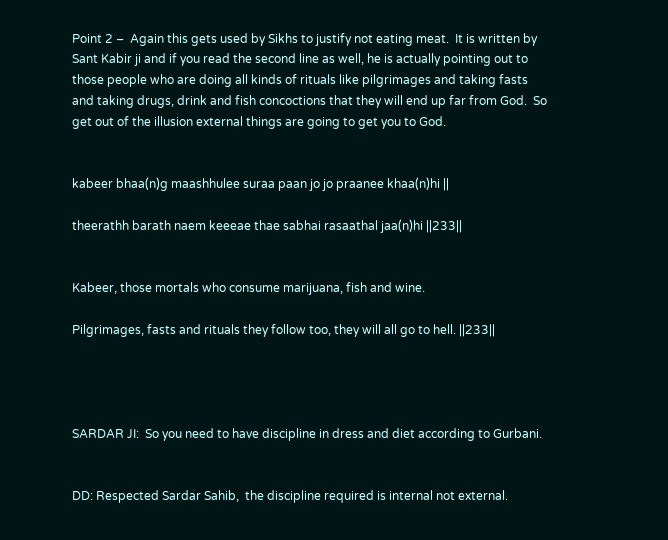Point 2 –  Again this gets used by Sikhs to justify not eating meat.  It is written by Sant Kabir ji and if you read the second line as well, he is actually pointing out to those people who are doing all kinds of rituals like pilgrimages and taking fasts and taking drugs, drink and fish concoctions that they will end up far from God.  So get out of the illusion external things are going to get you to God.


kabeer bhaa(n)g maashhulee suraa paan jo jo praanee khaa(n)hi ||

theerathh barath naem keeeae thae sabhai rasaathal jaa(n)hi ||233||


Kabeer, those mortals who consume marijuana, fish and wine.

Pilgrimages, fasts and rituals they follow too, they will all go to hell. ||233||




SARDAR JI:  So you need to have discipline in dress and diet according to Gurbani.


DD: Respected Sardar Sahib,  the discipline required is internal not external.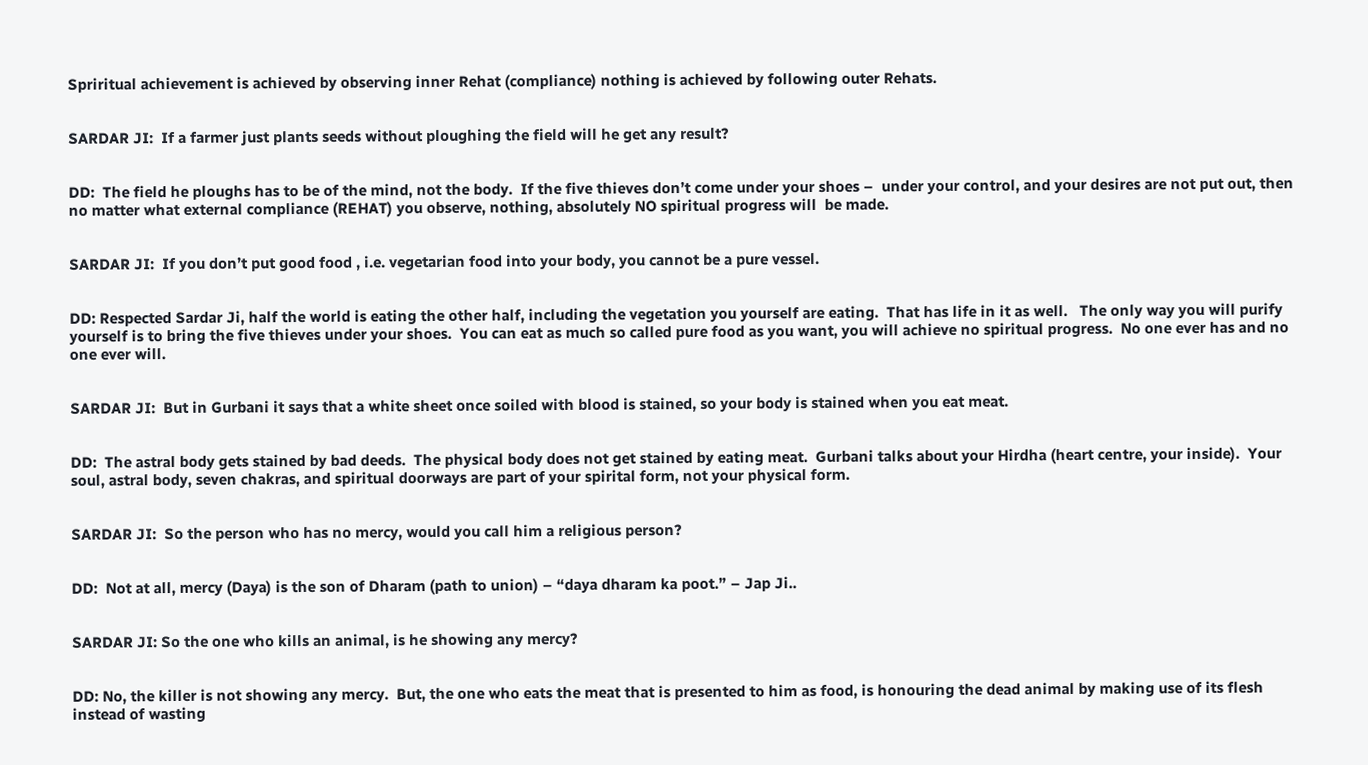Spriritual achievement is achieved by observing inner Rehat (compliance) nothing is achieved by following outer Rehats.


SARDAR JI:  If a farmer just plants seeds without ploughing the field will he get any result?


DD:  The field he ploughs has to be of the mind, not the body.  If the five thieves don’t come under your shoes –  under your control, and your desires are not put out, then no matter what external compliance (REHAT) you observe, nothing, absolutely NO spiritual progress will  be made.


SARDAR JI:  If you don’t put good food , i.e. vegetarian food into your body, you cannot be a pure vessel.


DD: Respected Sardar Ji, half the world is eating the other half, including the vegetation you yourself are eating.  That has life in it as well.   The only way you will purify yourself is to bring the five thieves under your shoes.  You can eat as much so called pure food as you want, you will achieve no spiritual progress.  No one ever has and no one ever will.


SARDAR JI:  But in Gurbani it says that a white sheet once soiled with blood is stained, so your body is stained when you eat meat.


DD:  The astral body gets stained by bad deeds.  The physical body does not get stained by eating meat.  Gurbani talks about your Hirdha (heart centre, your inside).  Your soul, astral body, seven chakras, and spiritual doorways are part of your spirital form, not your physical form.


SARDAR JI:  So the person who has no mercy, would you call him a religious person?


DD:  Not at all, mercy (Daya) is the son of Dharam (path to union) – “daya dharam ka poot.” – Jap Ji..


SARDAR JI: So the one who kills an animal, is he showing any mercy?


DD: No, the killer is not showing any mercy.  But, the one who eats the meat that is presented to him as food, is honouring the dead animal by making use of its flesh instead of wasting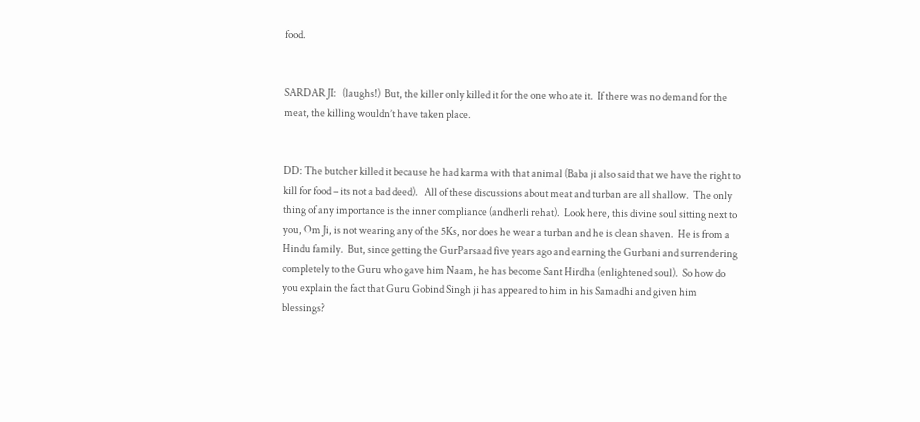food.


SARDAR JI:   (laughs!)  But, the killer only killed it for the one who ate it.  If there was no demand for the meat, the killing wouldn’t have taken place.


DD: The butcher killed it because he had karma with that animal (Baba ji also said that we have the right to kill for food – its not a bad deed).   All of these discussions about meat and turban are all shallow.  The only thing of any importance is the inner compliance (andherli rehat).  Look here, this divine soul sitting next to you, Om Ji, is not wearing any of the 5Ks, nor does he wear a turban and he is clean shaven.  He is from a Hindu family.  But, since getting the GurParsaad five years ago and earning the Gurbani and surrendering completely to the Guru who gave him Naam, he has become Sant Hirdha (enlightened soul).  So how do you explain the fact that Guru Gobind Singh ji has appeared to him in his Samadhi and given him blessings?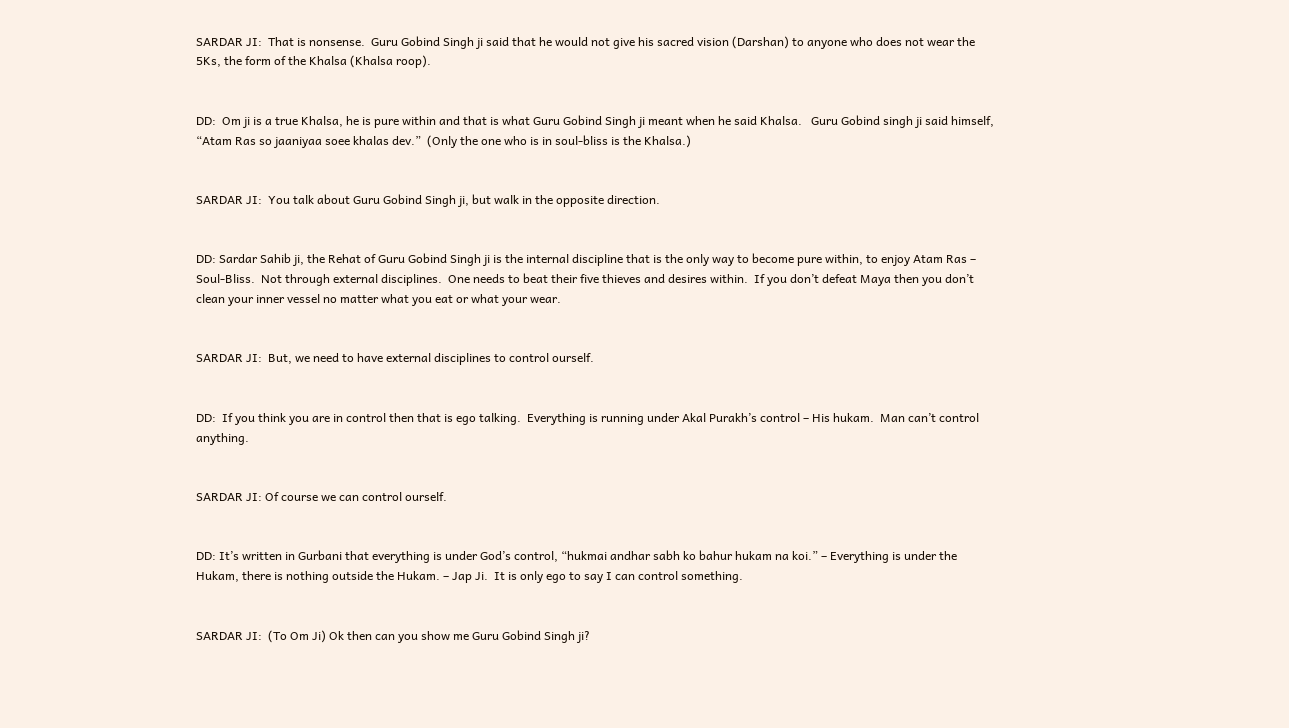SARDAR JI:  That is nonsense.  Guru Gobind Singh ji said that he would not give his sacred vision (Darshan) to anyone who does not wear the 5Ks, the form of the Khalsa (Khalsa roop).


DD:  Om ji is a true Khalsa, he is pure within and that is what Guru Gobind Singh ji meant when he said Khalsa.   Guru Gobind singh ji said himself, “Atam Ras so jaaniyaa soee khalas dev.”  (Only the one who is in soul-bliss is the Khalsa.)


SARDAR JI:  You talk about Guru Gobind Singh ji, but walk in the opposite direction.


DD: Sardar Sahib ji, the Rehat of Guru Gobind Singh ji is the internal discipline that is the only way to become pure within, to enjoy Atam Ras – Soul-Bliss.  Not through external disciplines.  One needs to beat their five thieves and desires within.  If you don’t defeat Maya then you don’t clean your inner vessel no matter what you eat or what your wear.


SARDAR JI:  But, we need to have external disciplines to control ourself.


DD:  If you think you are in control then that is ego talking.  Everything is running under Akal Purakh’s control – His hukam.  Man can’t control anything.


SARDAR JI: Of course we can control ourself.


DD: It’s written in Gurbani that everything is under God’s control, “hukmai andhar sabh ko bahur hukam na koi.” – Everything is under the Hukam, there is nothing outside the Hukam. – Jap Ji.  It is only ego to say I can control something.


SARDAR JI:  (To Om Ji) Ok then can you show me Guru Gobind Singh ji?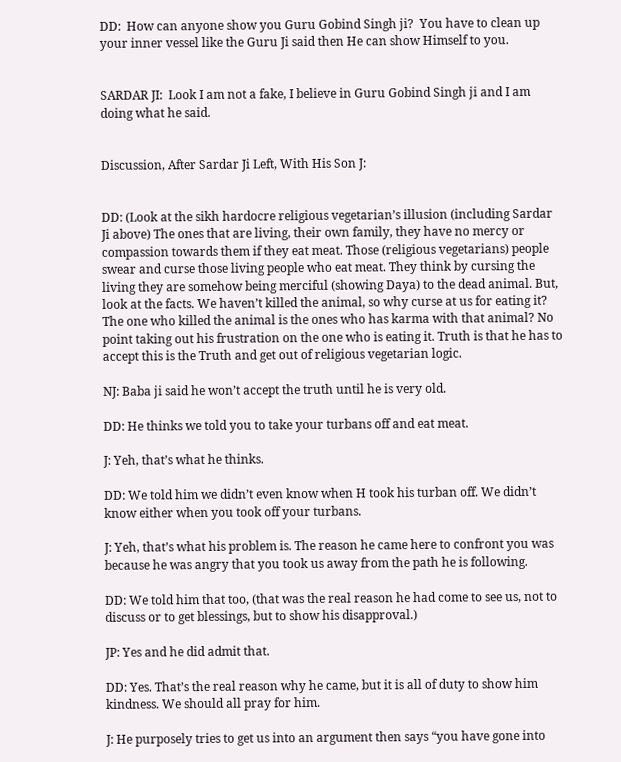DD:  How can anyone show you Guru Gobind Singh ji?  You have to clean up your inner vessel like the Guru Ji said then He can show Himself to you.


SARDAR JI:  Look I am not a fake, I believe in Guru Gobind Singh ji and I am doing what he said.


Discussion, After Sardar Ji Left, With His Son J:


DD: (Look at the sikh hardocre religious vegetarian’s illusion (including Sardar Ji above) The ones that are living, their own family, they have no mercy or compassion towards them if they eat meat. Those (religious vegetarians) people swear and curse those living people who eat meat. They think by cursing the living they are somehow being merciful (showing Daya) to the dead animal. But, look at the facts. We haven’t killed the animal, so why curse at us for eating it? The one who killed the animal is the ones who has karma with that animal? No point taking out his frustration on the one who is eating it. Truth is that he has to accept this is the Truth and get out of religious vegetarian logic.

NJ: Baba ji said he won’t accept the truth until he is very old.

DD: He thinks we told you to take your turbans off and eat meat.

J: Yeh, that’s what he thinks.

DD: We told him we didn’t even know when H took his turban off. We didn’t know either when you took off your turbans.

J: Yeh, that’s what his problem is. The reason he came here to confront you was because he was angry that you took us away from the path he is following.

DD: We told him that too, (that was the real reason he had come to see us, not to discuss or to get blessings, but to show his disapproval.)

JP: Yes and he did admit that.

DD: Yes. That’s the real reason why he came, but it is all of duty to show him kindness. We should all pray for him.

J: He purposely tries to get us into an argument then says “you have gone into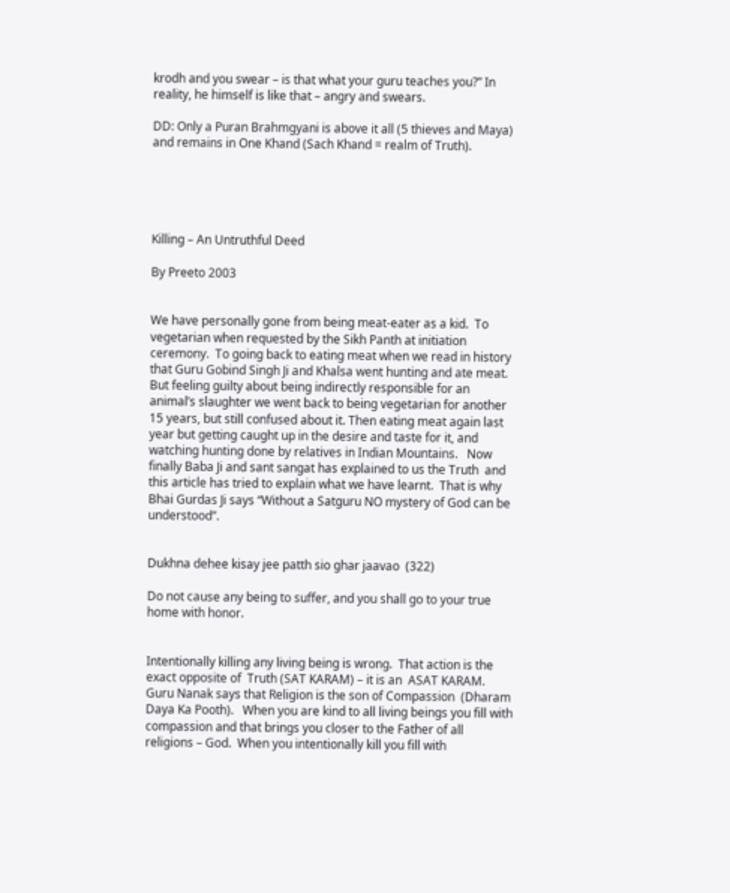krodh and you swear – is that what your guru teaches you?” In reality, he himself is like that – angry and swears.

DD: Only a Puran Brahmgyani is above it all (5 thieves and Maya) and remains in One Khand (Sach Khand = realm of Truth).





Killing – An Untruthful Deed

By Preeto 2003


We have personally gone from being meat-eater as a kid.  To vegetarian when requested by the Sikh Panth at initiation ceremony.  To going back to eating meat when we read in history that Guru Gobind Singh Ji and Khalsa went hunting and ate meat.  But feeling guilty about being indirectly responsible for an animal’s slaughter we went back to being vegetarian for another 15 years, but still confused about it. Then eating meat again last year but getting caught up in the desire and taste for it, and watching hunting done by relatives in Indian Mountains.   Now finally Baba Ji and sant sangat has explained to us the Truth  and this article has tried to explain what we have learnt.  That is why Bhai Gurdas Ji says “Without a Satguru NO mystery of God can be understood”.


Dukhna dehee kisay jee patth sio ghar jaavao  (322)

Do not cause any being to suffer, and you shall go to your true home with honor.


Intentionally killing any living being is wrong.  That action is the exact opposite of  Truth (SAT KARAM) – it is an  ASAT KARAM.     Guru Nanak says that Religion is the son of Compassion  (Dharam Daya Ka Pooth).   When you are kind to all living beings you fill with compassion and that brings you closer to the Father of all religions – God.  When you intentionally kill you fill with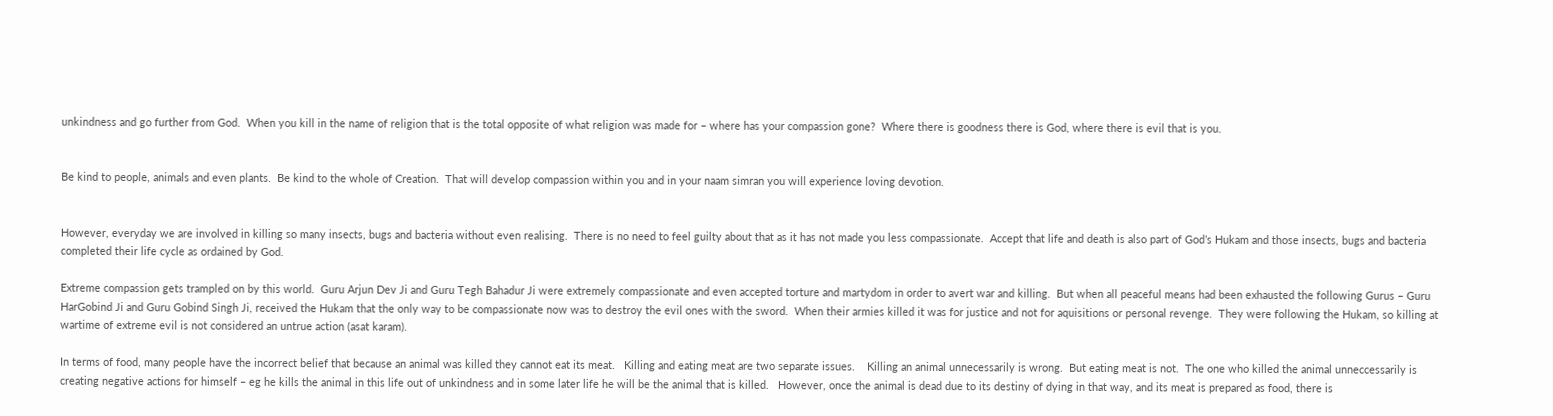unkindness and go further from God.  When you kill in the name of religion that is the total opposite of what religion was made for – where has your compassion gone?  Where there is goodness there is God, where there is evil that is you.


Be kind to people, animals and even plants.  Be kind to the whole of Creation.  That will develop compassion within you and in your naam simran you will experience loving devotion.


However, everyday we are involved in killing so many insects, bugs and bacteria without even realising.  There is no need to feel guilty about that as it has not made you less compassionate.  Accept that life and death is also part of God’s Hukam and those insects, bugs and bacteria completed their life cycle as ordained by God.

Extreme compassion gets trampled on by this world.  Guru Arjun Dev Ji and Guru Tegh Bahadur Ji were extremely compassionate and even accepted torture and martydom in order to avert war and killing.  But when all peaceful means had been exhausted the following Gurus – Guru HarGobind Ji and Guru Gobind Singh Ji, received the Hukam that the only way to be compassionate now was to destroy the evil ones with the sword.  When their armies killed it was for justice and not for aquisitions or personal revenge.  They were following the Hukam, so killing at wartime of extreme evil is not considered an untrue action (asat karam).

In terms of food, many people have the incorrect belief that because an animal was killed they cannot eat its meat.   Killing and eating meat are two separate issues.    Killing an animal unnecessarily is wrong.  But eating meat is not.  The one who killed the animal unneccessarily is creating negative actions for himself – eg he kills the animal in this life out of unkindness and in some later life he will be the animal that is killed.   However, once the animal is dead due to its destiny of dying in that way, and its meat is prepared as food, there is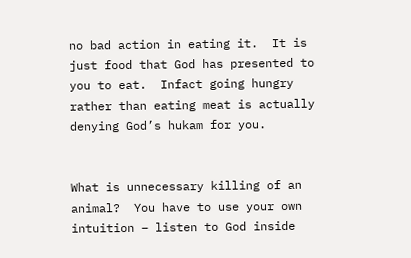no bad action in eating it.  It is just food that God has presented to you to eat.  Infact going hungry rather than eating meat is actually denying God’s hukam for you.


What is unnecessary killing of an animal?  You have to use your own intuition – listen to God inside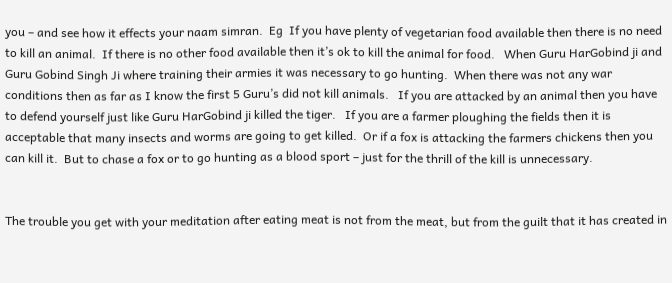you – and see how it effects your naam simran.  Eg  If you have plenty of vegetarian food available then there is no need to kill an animal.  If there is no other food available then it’s ok to kill the animal for food.   When Guru HarGobind ji and Guru Gobind Singh Ji where training their armies it was necessary to go hunting.  When there was not any war conditions then as far as I know the first 5 Guru’s did not kill animals.   If you are attacked by an animal then you have to defend yourself just like Guru HarGobind ji killed the tiger.   If you are a farmer ploughing the fields then it is acceptable that many insects and worms are going to get killed.  Or if a fox is attacking the farmers chickens then you can kill it.  But to chase a fox or to go hunting as a blood sport – just for the thrill of the kill is unnecessary.


The trouble you get with your meditation after eating meat is not from the meat, but from the guilt that it has created in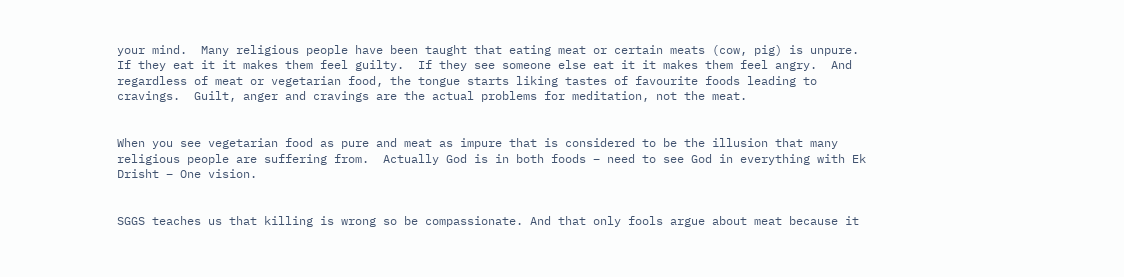your mind.  Many religious people have been taught that eating meat or certain meats (cow, pig) is unpure.  If they eat it it makes them feel guilty.  If they see someone else eat it it makes them feel angry.  And regardless of meat or vegetarian food, the tongue starts liking tastes of favourite foods leading to cravings.  Guilt, anger and cravings are the actual problems for meditation, not the meat.


When you see vegetarian food as pure and meat as impure that is considered to be the illusion that many religious people are suffering from.  Actually God is in both foods – need to see God in everything with Ek Drisht – One vision.


SGGS teaches us that killing is wrong so be compassionate. And that only fools argue about meat because it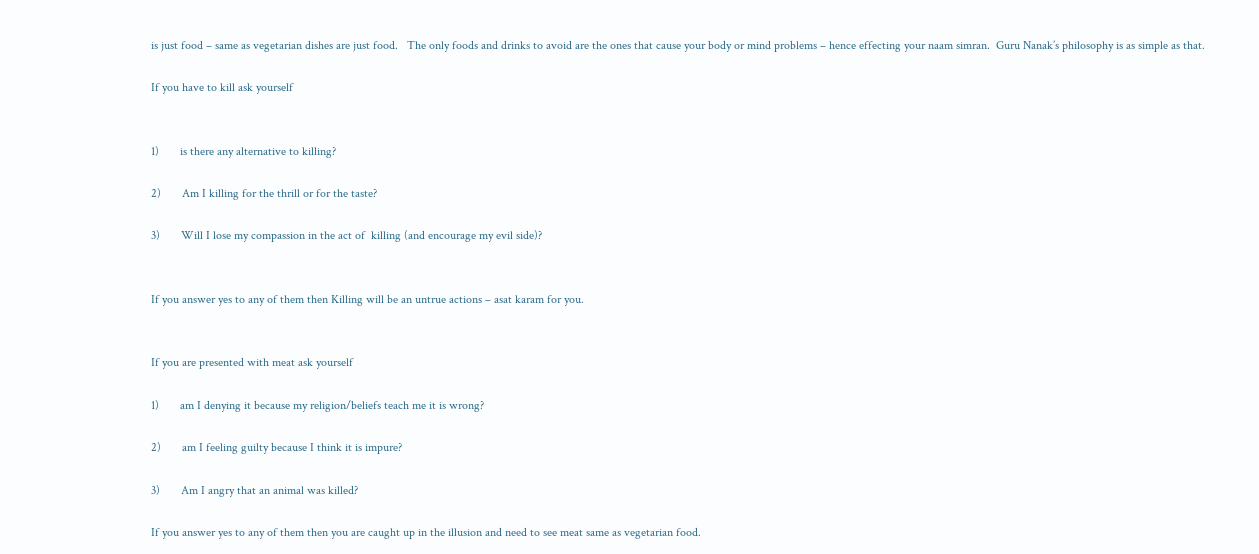is just food – same as vegetarian dishes are just food.   The only foods and drinks to avoid are the ones that cause your body or mind problems – hence effecting your naam simran.  Guru Nanak’s philosophy is as simple as that.

If you have to kill ask yourself


1)       is there any alternative to killing?

2)       Am I killing for the thrill or for the taste?

3)       Will I lose my compassion in the act of  killing (and encourage my evil side)?


If you answer yes to any of them then Killing will be an untrue actions – asat karam for you.


If you are presented with meat ask yourself

1)       am I denying it because my religion/beliefs teach me it is wrong?

2)       am I feeling guilty because I think it is impure?

3)       Am I angry that an animal was killed?

If you answer yes to any of them then you are caught up in the illusion and need to see meat same as vegetarian food.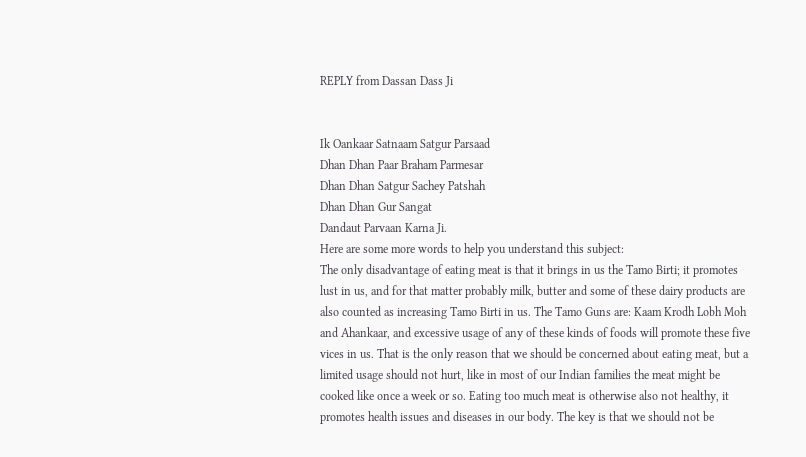REPLY from Dassan Dass Ji


Ik Oankaar Satnaam Satgur Parsaad
Dhan Dhan Paar Braham Parmesar
Dhan Dhan Satgur Sachey Patshah
Dhan Dhan Gur Sangat
Dandaut Parvaan Karna Ji.
Here are some more words to help you understand this subject:
The only disadvantage of eating meat is that it brings in us the Tamo Birti; it promotes lust in us, and for that matter probably milk, butter and some of these dairy products are also counted as increasing Tamo Birti in us. The Tamo Guns are: Kaam Krodh Lobh Moh and Ahankaar, and excessive usage of any of these kinds of foods will promote these five vices in us. That is the only reason that we should be concerned about eating meat, but a limited usage should not hurt, like in most of our Indian families the meat might be cooked like once a week or so. Eating too much meat is otherwise also not healthy, it promotes health issues and diseases in our body. The key is that we should not be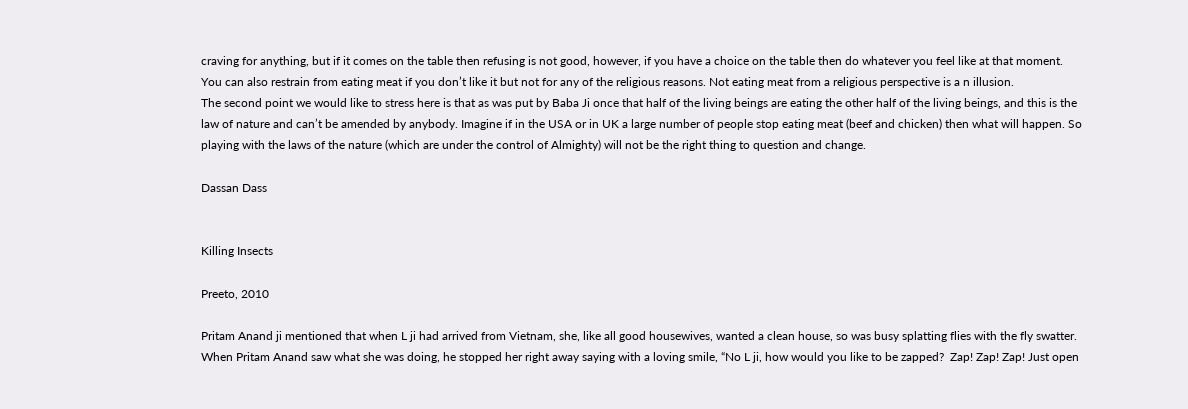craving for anything, but if it comes on the table then refusing is not good, however, if you have a choice on the table then do whatever you feel like at that moment. You can also restrain from eating meat if you don’t like it but not for any of the religious reasons. Not eating meat from a religious perspective is a n illusion.
The second point we would like to stress here is that as was put by Baba Ji once that half of the living beings are eating the other half of the living beings, and this is the law of nature and can’t be amended by anybody. Imagine if in the USA or in UK a large number of people stop eating meat (beef and chicken) then what will happen. So playing with the laws of the nature (which are under the control of Almighty) will not be the right thing to question and change.

Dassan Dass


Killing Insects

Preeto, 2010

Pritam Anand ji mentioned that when L ji had arrived from Vietnam, she, like all good housewives, wanted a clean house, so was busy splatting flies with the fly swatter. When Pritam Anand saw what she was doing, he stopped her right away saying with a loving smile, “No L ji, how would you like to be zapped?  Zap! Zap! Zap! Just open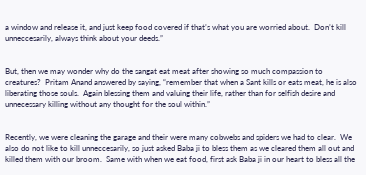a window and release it, and just keep food covered if that’s what you are worried about.  Don’t kill unneccesarily, always think about your deeds.”


But, then we may wonder why do the sangat eat meat after showing so much compassion to creatures?  Pritam Anand answered by saying, “remember that when a Sant kills or eats meat, he is also liberating those souls.  Again blessing them and valuing their life, rather than for selfish desire and unnecessary killing without any thought for the soul within.”


Recently, we were cleaning the garage and their were many cobwebs and spiders we had to clear.  We also do not like to kill unneccesarily, so just asked Baba ji to bless them as we cleared them all out and killed them with our broom.  Same with when we eat food, first ask Baba ji in our heart to bless all the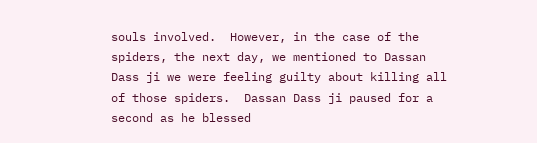souls involved.  However, in the case of the spiders, the next day, we mentioned to Dassan Dass ji we were feeling guilty about killing all of those spiders.  Dassan Dass ji paused for a second as he blessed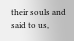their souls and said to us,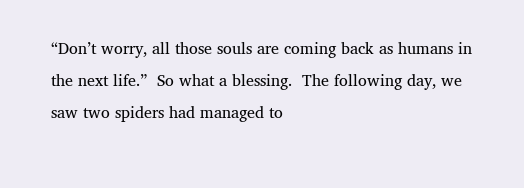“Don’t worry, all those souls are coming back as humans in the next life.”  So what a blessing.  The following day, we saw two spiders had managed to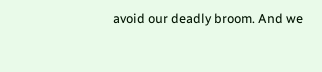avoid our deadly broom. And we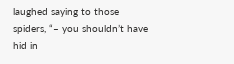laughed saying to those spiders, “– you shouldn’t have hid in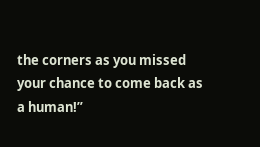the corners as you missed your chance to come back as a human!”